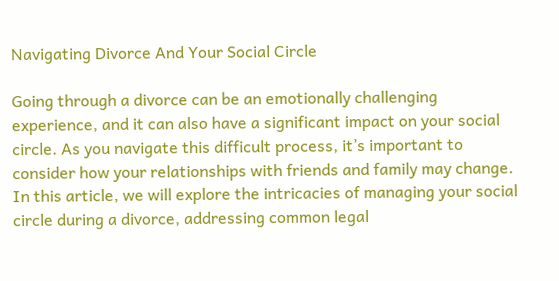Navigating Divorce And Your Social Circle

Going through a divorce can be an emotionally challenging experience, and it can also have a significant impact on your social circle. As you navigate this difficult process, it’s important to consider how your relationships with friends and family may change. In this article, we will explore the intricacies of managing your social circle during a divorce, addressing common legal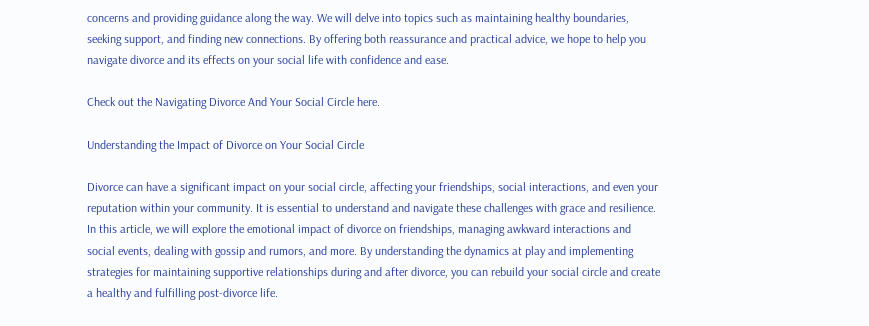concerns and providing guidance along the way. We will delve into topics such as maintaining healthy boundaries, seeking support, and finding new connections. By offering both reassurance and practical advice, we hope to help you navigate divorce and its effects on your social life with confidence and ease.

Check out the Navigating Divorce And Your Social Circle here.

Understanding the Impact of Divorce on Your Social Circle

Divorce can have a significant impact on your social circle, affecting your friendships, social interactions, and even your reputation within your community. It is essential to understand and navigate these challenges with grace and resilience. In this article, we will explore the emotional impact of divorce on friendships, managing awkward interactions and social events, dealing with gossip and rumors, and more. By understanding the dynamics at play and implementing strategies for maintaining supportive relationships during and after divorce, you can rebuild your social circle and create a healthy and fulfilling post-divorce life.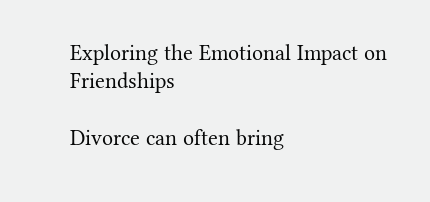Exploring the Emotional Impact on Friendships

Divorce can often bring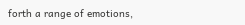forth a range of emotions,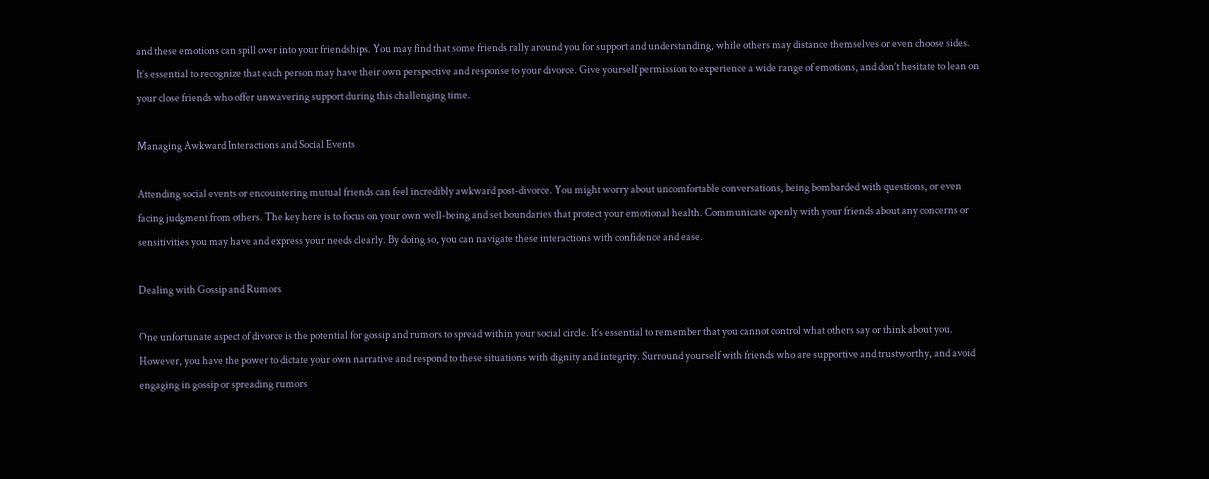and these emotions can spill over into your friendships. You may find that some friends rally around you for support and understanding, while others may distance themselves or even choose sides. It’s essential to recognize that each person may have their own perspective and response to your divorce. Give yourself permission to experience a wide range of emotions, and don’t hesitate to lean on your close friends who offer unwavering support during this challenging time.

Managing Awkward Interactions and Social Events

Attending social events or encountering mutual friends can feel incredibly awkward post-divorce. You might worry about uncomfortable conversations, being bombarded with questions, or even facing judgment from others. The key here is to focus on your own well-being and set boundaries that protect your emotional health. Communicate openly with your friends about any concerns or sensitivities you may have and express your needs clearly. By doing so, you can navigate these interactions with confidence and ease.

Dealing with Gossip and Rumors

One unfortunate aspect of divorce is the potential for gossip and rumors to spread within your social circle. It’s essential to remember that you cannot control what others say or think about you. However, you have the power to dictate your own narrative and respond to these situations with dignity and integrity. Surround yourself with friends who are supportive and trustworthy, and avoid engaging in gossip or spreading rumors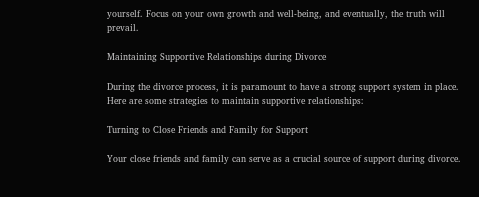yourself. Focus on your own growth and well-being, and eventually, the truth will prevail.

Maintaining Supportive Relationships during Divorce

During the divorce process, it is paramount to have a strong support system in place. Here are some strategies to maintain supportive relationships:

Turning to Close Friends and Family for Support

Your close friends and family can serve as a crucial source of support during divorce.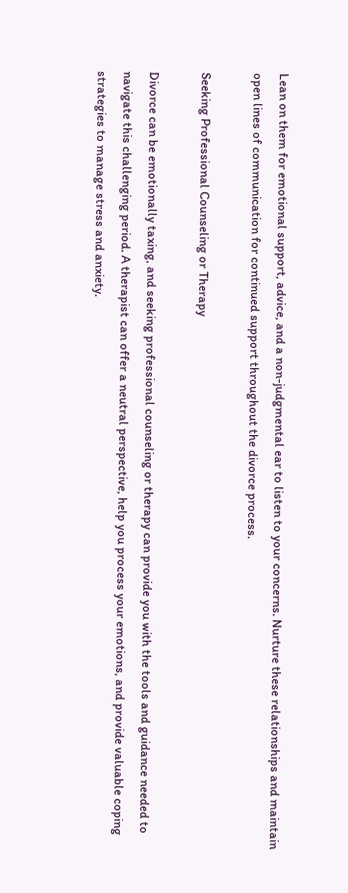Lean on them for emotional support, advice, and a non-judgmental ear to listen to your concerns. Nurture these relationships and maintain open lines of communication for continued support throughout the divorce process.

Seeking Professional Counseling or Therapy

Divorce can be emotionally taxing, and seeking professional counseling or therapy can provide you with the tools and guidance needed to navigate this challenging period. A therapist can offer a neutral perspective, help you process your emotions, and provide valuable coping strategies to manage stress and anxiety.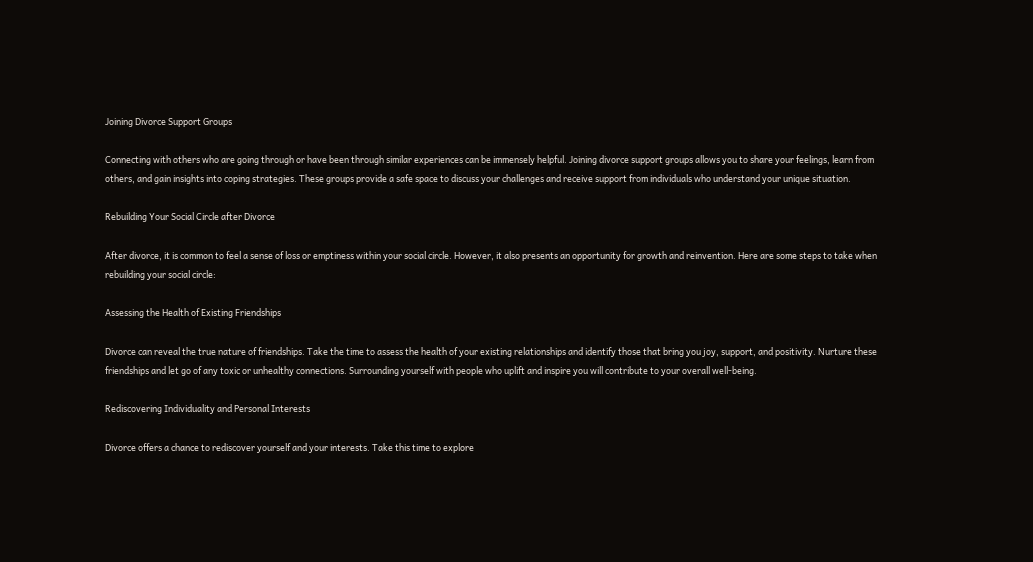Joining Divorce Support Groups

Connecting with others who are going through or have been through similar experiences can be immensely helpful. Joining divorce support groups allows you to share your feelings, learn from others, and gain insights into coping strategies. These groups provide a safe space to discuss your challenges and receive support from individuals who understand your unique situation.

Rebuilding Your Social Circle after Divorce

After divorce, it is common to feel a sense of loss or emptiness within your social circle. However, it also presents an opportunity for growth and reinvention. Here are some steps to take when rebuilding your social circle:

Assessing the Health of Existing Friendships

Divorce can reveal the true nature of friendships. Take the time to assess the health of your existing relationships and identify those that bring you joy, support, and positivity. Nurture these friendships and let go of any toxic or unhealthy connections. Surrounding yourself with people who uplift and inspire you will contribute to your overall well-being.

Rediscovering Individuality and Personal Interests

Divorce offers a chance to rediscover yourself and your interests. Take this time to explore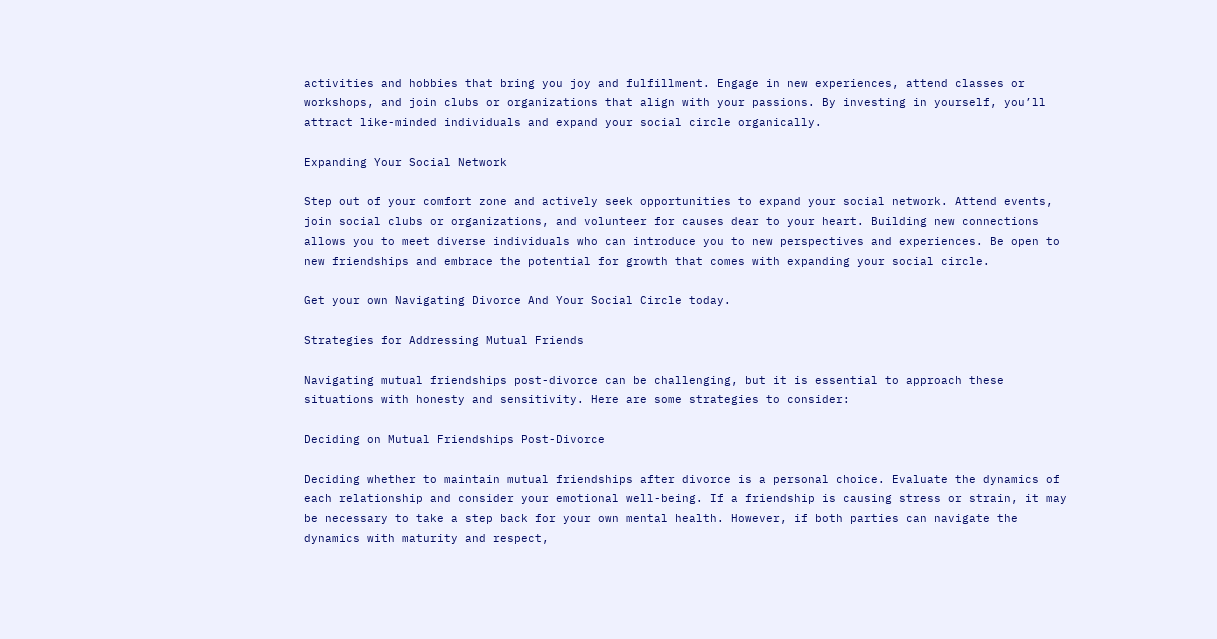activities and hobbies that bring you joy and fulfillment. Engage in new experiences, attend classes or workshops, and join clubs or organizations that align with your passions. By investing in yourself, you’ll attract like-minded individuals and expand your social circle organically.

Expanding Your Social Network

Step out of your comfort zone and actively seek opportunities to expand your social network. Attend events, join social clubs or organizations, and volunteer for causes dear to your heart. Building new connections allows you to meet diverse individuals who can introduce you to new perspectives and experiences. Be open to new friendships and embrace the potential for growth that comes with expanding your social circle.

Get your own Navigating Divorce And Your Social Circle today.

Strategies for Addressing Mutual Friends

Navigating mutual friendships post-divorce can be challenging, but it is essential to approach these situations with honesty and sensitivity. Here are some strategies to consider:

Deciding on Mutual Friendships Post-Divorce

Deciding whether to maintain mutual friendships after divorce is a personal choice. Evaluate the dynamics of each relationship and consider your emotional well-being. If a friendship is causing stress or strain, it may be necessary to take a step back for your own mental health. However, if both parties can navigate the dynamics with maturity and respect,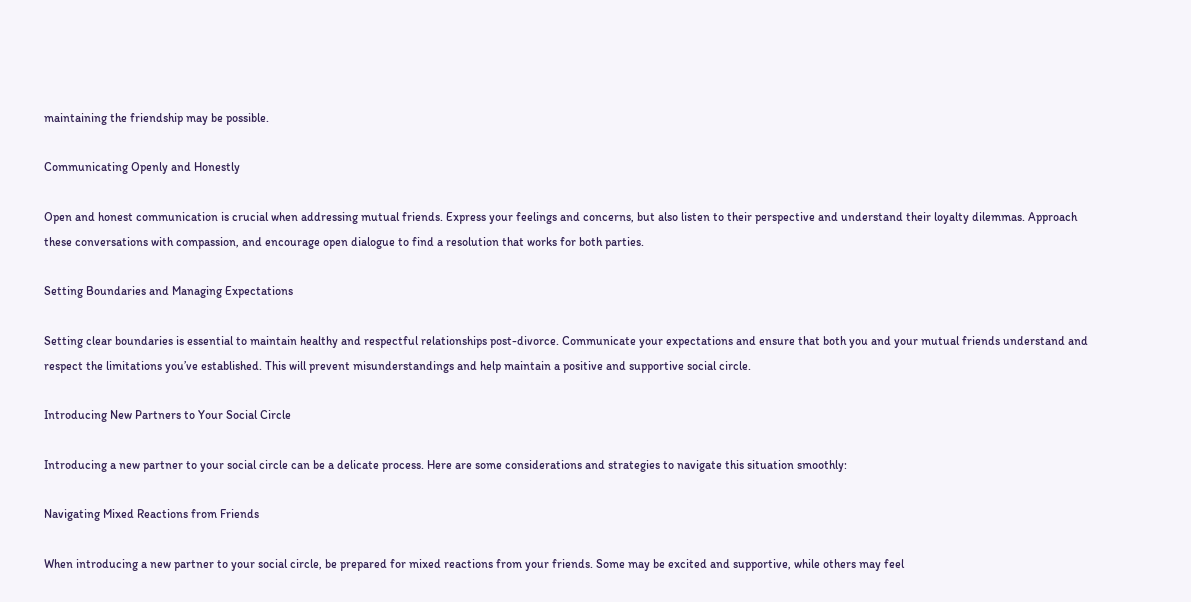maintaining the friendship may be possible.

Communicating Openly and Honestly

Open and honest communication is crucial when addressing mutual friends. Express your feelings and concerns, but also listen to their perspective and understand their loyalty dilemmas. Approach these conversations with compassion, and encourage open dialogue to find a resolution that works for both parties.

Setting Boundaries and Managing Expectations

Setting clear boundaries is essential to maintain healthy and respectful relationships post-divorce. Communicate your expectations and ensure that both you and your mutual friends understand and respect the limitations you’ve established. This will prevent misunderstandings and help maintain a positive and supportive social circle.

Introducing New Partners to Your Social Circle

Introducing a new partner to your social circle can be a delicate process. Here are some considerations and strategies to navigate this situation smoothly:

Navigating Mixed Reactions from Friends

When introducing a new partner to your social circle, be prepared for mixed reactions from your friends. Some may be excited and supportive, while others may feel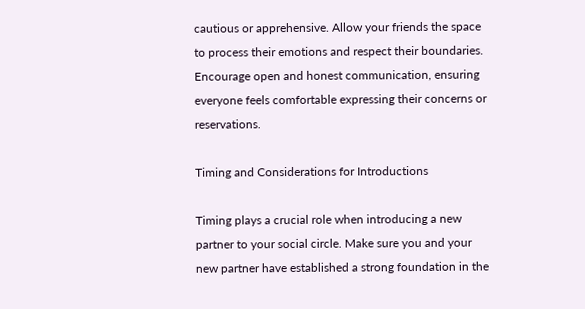cautious or apprehensive. Allow your friends the space to process their emotions and respect their boundaries. Encourage open and honest communication, ensuring everyone feels comfortable expressing their concerns or reservations.

Timing and Considerations for Introductions

Timing plays a crucial role when introducing a new partner to your social circle. Make sure you and your new partner have established a strong foundation in the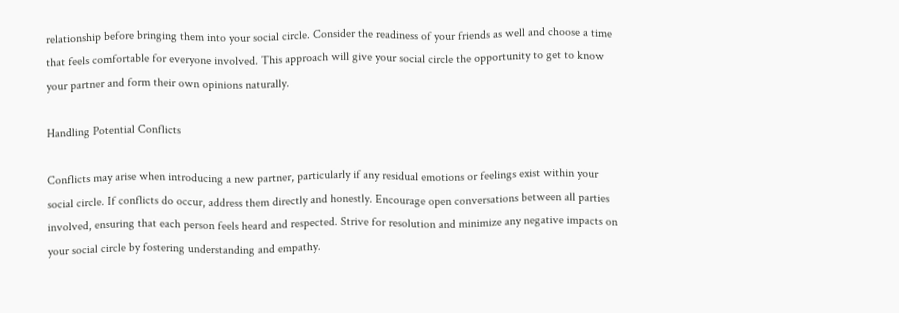relationship before bringing them into your social circle. Consider the readiness of your friends as well and choose a time that feels comfortable for everyone involved. This approach will give your social circle the opportunity to get to know your partner and form their own opinions naturally.

Handling Potential Conflicts

Conflicts may arise when introducing a new partner, particularly if any residual emotions or feelings exist within your social circle. If conflicts do occur, address them directly and honestly. Encourage open conversations between all parties involved, ensuring that each person feels heard and respected. Strive for resolution and minimize any negative impacts on your social circle by fostering understanding and empathy.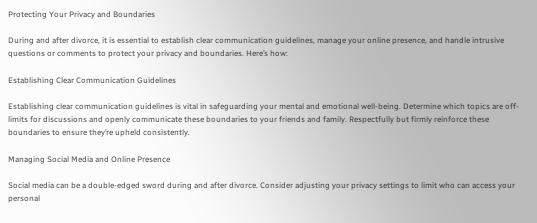Protecting Your Privacy and Boundaries

During and after divorce, it is essential to establish clear communication guidelines, manage your online presence, and handle intrusive questions or comments to protect your privacy and boundaries. Here’s how:

Establishing Clear Communication Guidelines

Establishing clear communication guidelines is vital in safeguarding your mental and emotional well-being. Determine which topics are off-limits for discussions and openly communicate these boundaries to your friends and family. Respectfully but firmly reinforce these boundaries to ensure they’re upheld consistently.

Managing Social Media and Online Presence

Social media can be a double-edged sword during and after divorce. Consider adjusting your privacy settings to limit who can access your personal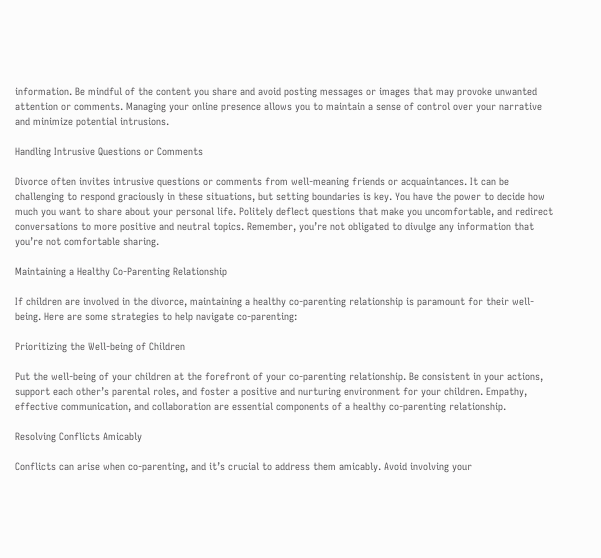information. Be mindful of the content you share and avoid posting messages or images that may provoke unwanted attention or comments. Managing your online presence allows you to maintain a sense of control over your narrative and minimize potential intrusions.

Handling Intrusive Questions or Comments

Divorce often invites intrusive questions or comments from well-meaning friends or acquaintances. It can be challenging to respond graciously in these situations, but setting boundaries is key. You have the power to decide how much you want to share about your personal life. Politely deflect questions that make you uncomfortable, and redirect conversations to more positive and neutral topics. Remember, you’re not obligated to divulge any information that you’re not comfortable sharing.

Maintaining a Healthy Co-Parenting Relationship

If children are involved in the divorce, maintaining a healthy co-parenting relationship is paramount for their well-being. Here are some strategies to help navigate co-parenting:

Prioritizing the Well-being of Children

Put the well-being of your children at the forefront of your co-parenting relationship. Be consistent in your actions, support each other’s parental roles, and foster a positive and nurturing environment for your children. Empathy, effective communication, and collaboration are essential components of a healthy co-parenting relationship.

Resolving Conflicts Amicably

Conflicts can arise when co-parenting, and it’s crucial to address them amicably. Avoid involving your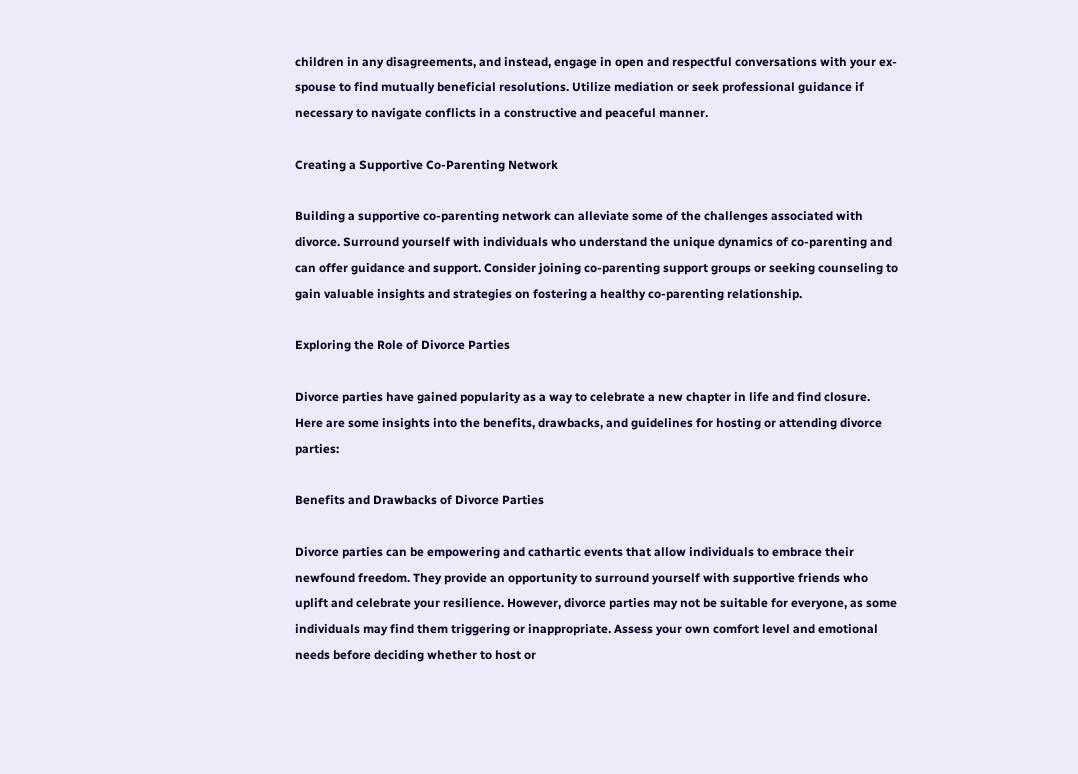children in any disagreements, and instead, engage in open and respectful conversations with your ex-spouse to find mutually beneficial resolutions. Utilize mediation or seek professional guidance if necessary to navigate conflicts in a constructive and peaceful manner.

Creating a Supportive Co-Parenting Network

Building a supportive co-parenting network can alleviate some of the challenges associated with divorce. Surround yourself with individuals who understand the unique dynamics of co-parenting and can offer guidance and support. Consider joining co-parenting support groups or seeking counseling to gain valuable insights and strategies on fostering a healthy co-parenting relationship.

Exploring the Role of Divorce Parties

Divorce parties have gained popularity as a way to celebrate a new chapter in life and find closure. Here are some insights into the benefits, drawbacks, and guidelines for hosting or attending divorce parties:

Benefits and Drawbacks of Divorce Parties

Divorce parties can be empowering and cathartic events that allow individuals to embrace their newfound freedom. They provide an opportunity to surround yourself with supportive friends who uplift and celebrate your resilience. However, divorce parties may not be suitable for everyone, as some individuals may find them triggering or inappropriate. Assess your own comfort level and emotional needs before deciding whether to host or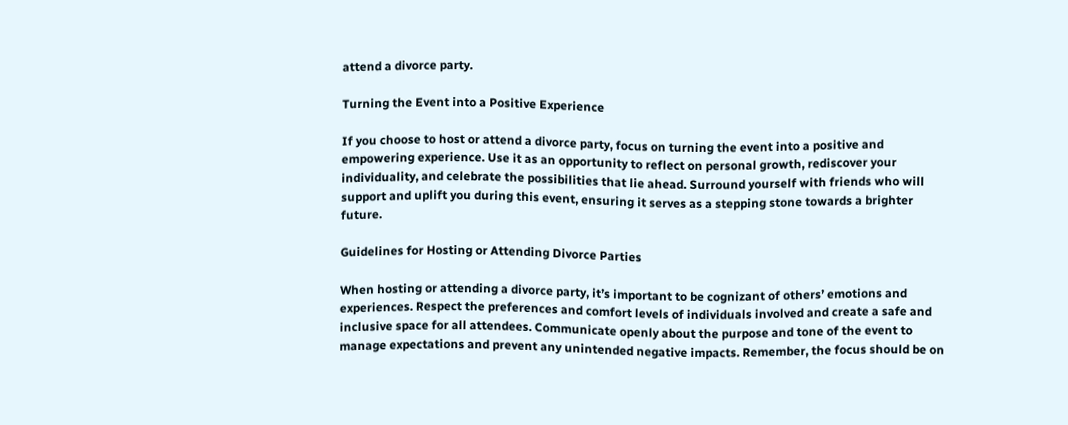attend a divorce party.

Turning the Event into a Positive Experience

If you choose to host or attend a divorce party, focus on turning the event into a positive and empowering experience. Use it as an opportunity to reflect on personal growth, rediscover your individuality, and celebrate the possibilities that lie ahead. Surround yourself with friends who will support and uplift you during this event, ensuring it serves as a stepping stone towards a brighter future.

Guidelines for Hosting or Attending Divorce Parties

When hosting or attending a divorce party, it’s important to be cognizant of others’ emotions and experiences. Respect the preferences and comfort levels of individuals involved and create a safe and inclusive space for all attendees. Communicate openly about the purpose and tone of the event to manage expectations and prevent any unintended negative impacts. Remember, the focus should be on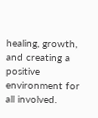healing, growth, and creating a positive environment for all involved.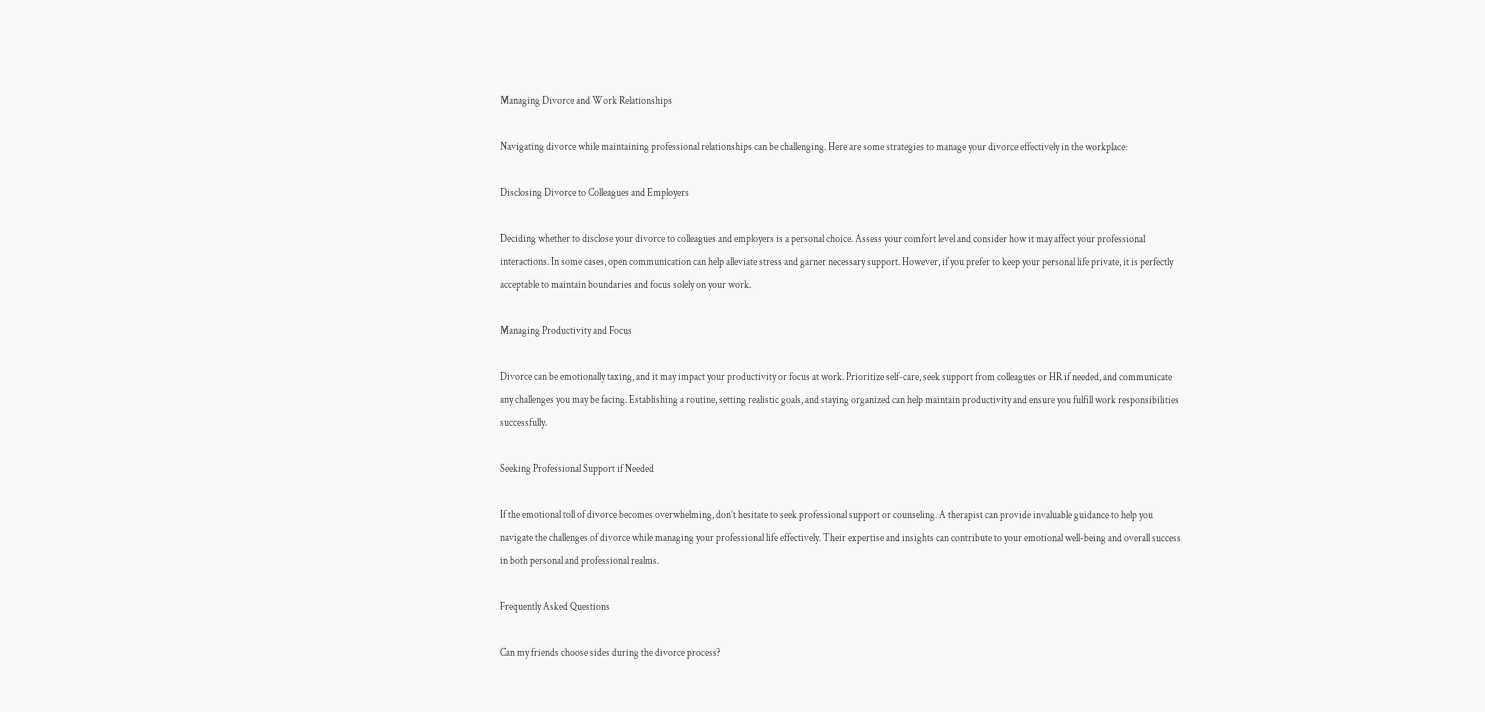Managing Divorce and Work Relationships

Navigating divorce while maintaining professional relationships can be challenging. Here are some strategies to manage your divorce effectively in the workplace:

Disclosing Divorce to Colleagues and Employers

Deciding whether to disclose your divorce to colleagues and employers is a personal choice. Assess your comfort level and consider how it may affect your professional interactions. In some cases, open communication can help alleviate stress and garner necessary support. However, if you prefer to keep your personal life private, it is perfectly acceptable to maintain boundaries and focus solely on your work.

Managing Productivity and Focus

Divorce can be emotionally taxing, and it may impact your productivity or focus at work. Prioritize self-care, seek support from colleagues or HR if needed, and communicate any challenges you may be facing. Establishing a routine, setting realistic goals, and staying organized can help maintain productivity and ensure you fulfill work responsibilities successfully.

Seeking Professional Support if Needed

If the emotional toll of divorce becomes overwhelming, don’t hesitate to seek professional support or counseling. A therapist can provide invaluable guidance to help you navigate the challenges of divorce while managing your professional life effectively. Their expertise and insights can contribute to your emotional well-being and overall success in both personal and professional realms.

Frequently Asked Questions

Can my friends choose sides during the divorce process?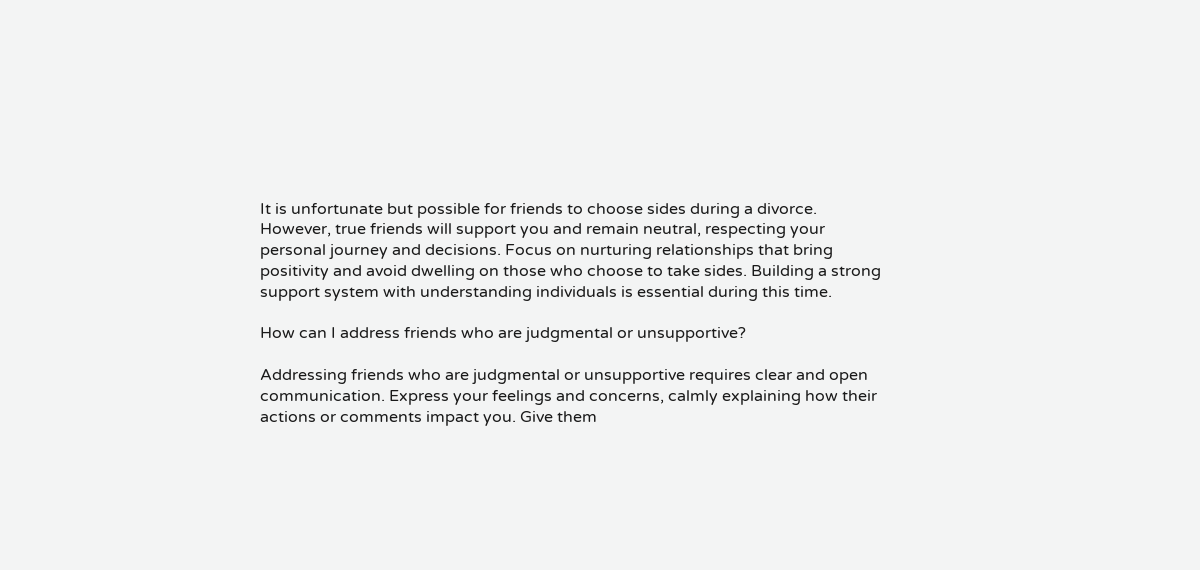It is unfortunate but possible for friends to choose sides during a divorce. However, true friends will support you and remain neutral, respecting your personal journey and decisions. Focus on nurturing relationships that bring positivity and avoid dwelling on those who choose to take sides. Building a strong support system with understanding individuals is essential during this time.

How can I address friends who are judgmental or unsupportive?

Addressing friends who are judgmental or unsupportive requires clear and open communication. Express your feelings and concerns, calmly explaining how their actions or comments impact you. Give them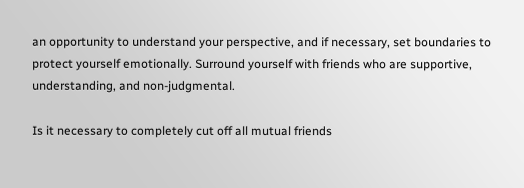an opportunity to understand your perspective, and if necessary, set boundaries to protect yourself emotionally. Surround yourself with friends who are supportive, understanding, and non-judgmental.

Is it necessary to completely cut off all mutual friends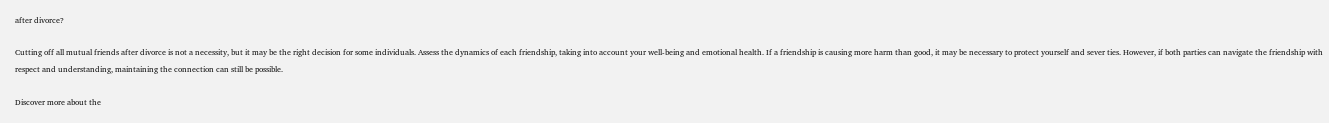after divorce?

Cutting off all mutual friends after divorce is not a necessity, but it may be the right decision for some individuals. Assess the dynamics of each friendship, taking into account your well-being and emotional health. If a friendship is causing more harm than good, it may be necessary to protect yourself and sever ties. However, if both parties can navigate the friendship with respect and understanding, maintaining the connection can still be possible.

Discover more about the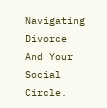Navigating Divorce And Your Social Circle.